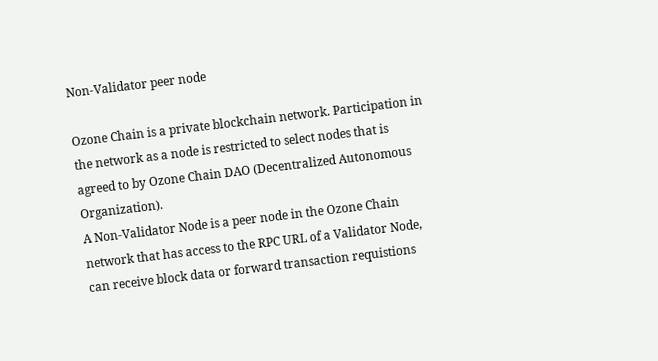Non-Validator peer node

Ozone Chain is a private blockchain network. Participation in the network as a node is restricted to select nodes that is agreed to by Ozone Chain DAO (Decentralized Autonomous Organization).
A Non-Validator Node is a peer node in the Ozone Chain network that has access to the RPC URL of a Validator Node, can receive block data or forward transaction requistions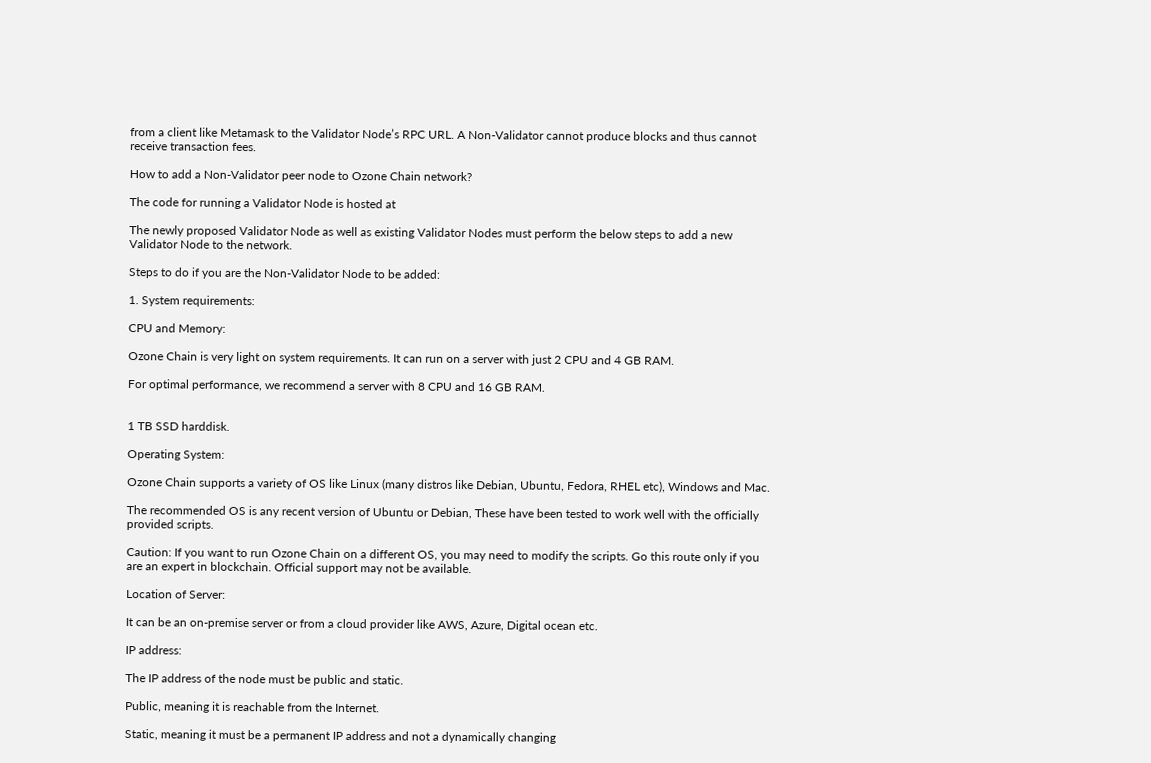from a client like Metamask to the Validator Node’s RPC URL. A Non-Validator cannot produce blocks and thus cannot receive transaction fees.

How to add a Non-Validator peer node to Ozone Chain network?

The code for running a Validator Node is hosted at

The newly proposed Validator Node as well as existing Validator Nodes must perform the below steps to add a new Validator Node to the network.

Steps to do if you are the Non-Validator Node to be added:

1. System requirements:

CPU and Memory:

Ozone Chain is very light on system requirements. It can run on a server with just 2 CPU and 4 GB RAM.

For optimal performance, we recommend a server with 8 CPU and 16 GB RAM.


1 TB SSD harddisk.

Operating System:

Ozone Chain supports a variety of OS like Linux (many distros like Debian, Ubuntu, Fedora, RHEL etc), Windows and Mac.

The recommended OS is any recent version of Ubuntu or Debian, These have been tested to work well with the officially provided scripts.

Caution: If you want to run Ozone Chain on a different OS, you may need to modify the scripts. Go this route only if you are an expert in blockchain. Official support may not be available.

Location of Server:

It can be an on-premise server or from a cloud provider like AWS, Azure, Digital ocean etc.

IP address:

The IP address of the node must be public and static.

Public, meaning it is reachable from the Internet.

Static, meaning it must be a permanent IP address and not a dynamically changing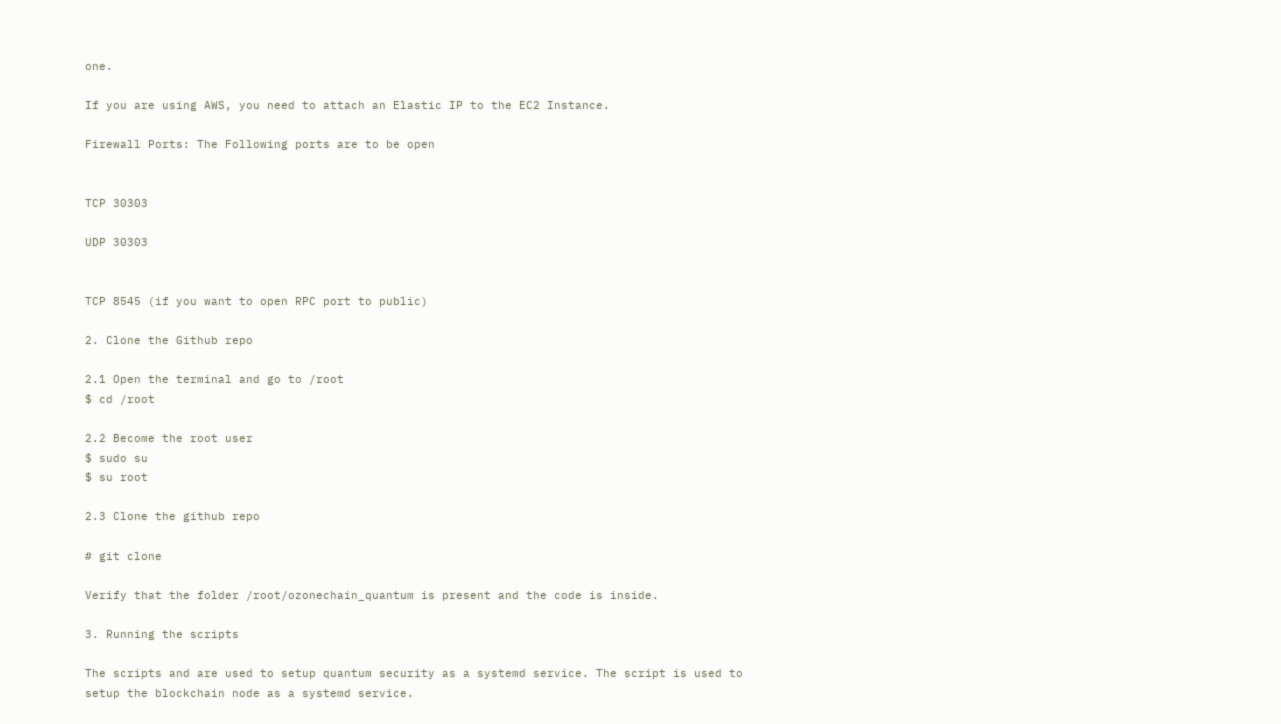one.

If you are using AWS, you need to attach an Elastic IP to the EC2 Instance.

Firewall Ports: The Following ports are to be open


TCP 30303

UDP 30303


TCP 8545 (if you want to open RPC port to public)

2. Clone the Github repo

2.1 Open the terminal and go to /root
$ cd /root

2.2 Become the root user
$ sudo su
$ su root

2.3 Clone the github repo

# git clone

Verify that the folder /root/ozonechain_quantum is present and the code is inside.

3. Running the scripts

The scripts and are used to setup quantum security as a systemd service. The script is used to setup the blockchain node as a systemd service.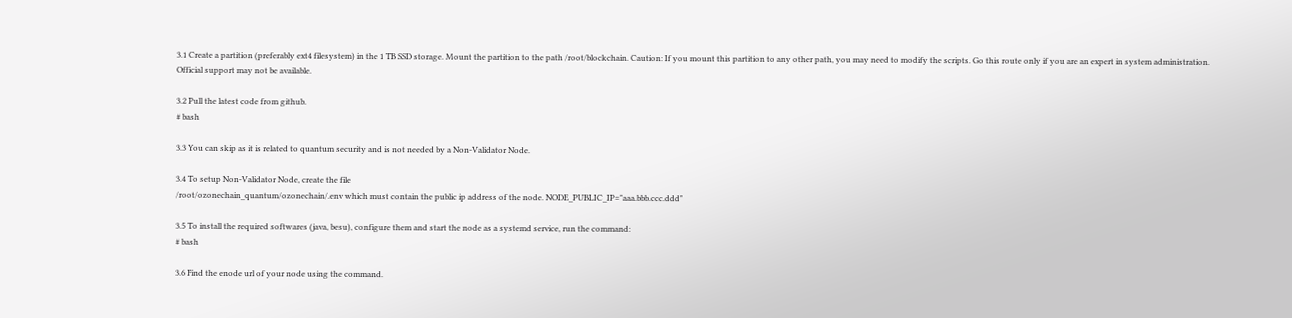3.1 Create a partition (preferably ext4 filesystem) in the 1 TB SSD storage. Mount the partition to the path /root/blockchain. Caution: If you mount this partition to any other path, you may need to modify the scripts. Go this route only if you are an expert in system administration. Official support may not be available.

3.2 Pull the latest code from github.
# bash

3.3 You can skip as it is related to quantum security and is not needed by a Non-Validator Node.

3.4 To setup Non-Validator Node, create the file
/root/ozonechain_quantum/ozonechain/.env which must contain the public ip address of the node. NODE_PUBLIC_IP="aaa.bbb.ccc.ddd"

3.5 To install the required softwares (java, besu), configure them and start the node as a systemd service, run the command:
# bash

3.6 Find the enode url of your node using the command.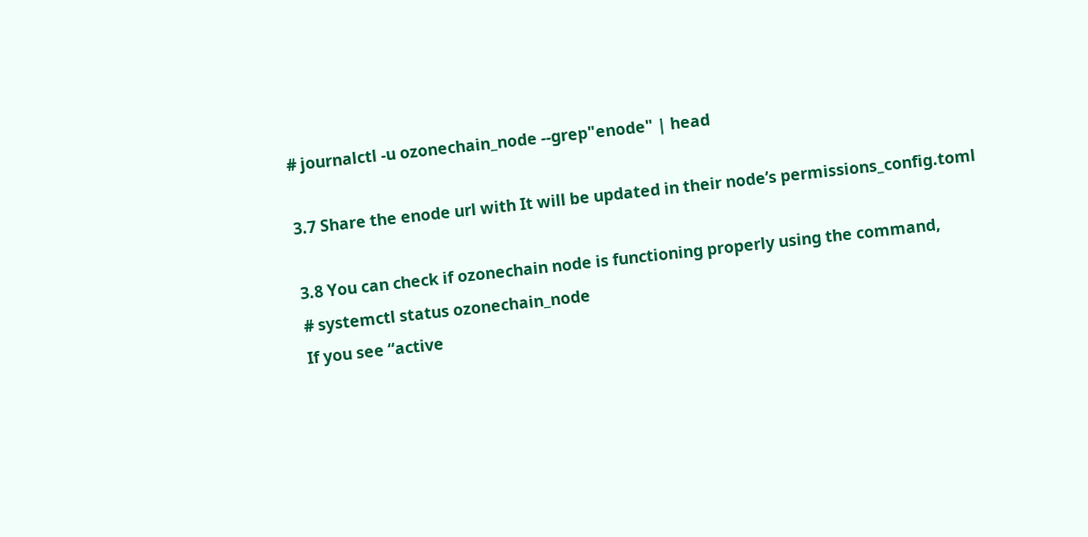# journalctl -u ozonechain_node --grep"enode" | head

3.7 Share the enode url with It will be updated in their node’s permissions_config.toml

3.8 You can check if ozonechain node is functioning properly using the command,
# systemctl status ozonechain_node
If you see “active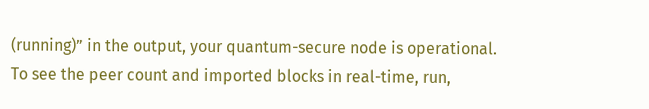(running)” in the output, your quantum-secure node is operational.
To see the peer count and imported blocks in real-time, run,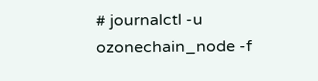# journalctl -u ozonechain_node -f